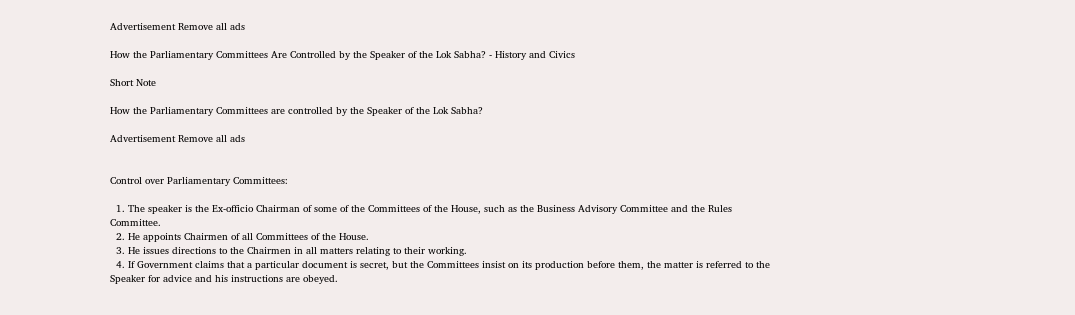Advertisement Remove all ads

How the Parliamentary Committees Are Controlled by the Speaker of the Lok Sabha? - History and Civics

Short Note

How the Parliamentary Committees are controlled by the Speaker of the Lok Sabha?

Advertisement Remove all ads


Control over Parliamentary Committees:

  1. The speaker is the Ex-officio Chairman of some of the Committees of the House, such as the Business Advisory Committee and the Rules Committee.
  2. He appoints Chairmen of all Committees of the House.
  3. He issues directions to the Chairmen in all matters relating to their working.
  4. If Government claims that a particular document is secret, but the Committees insist on its production before them, the matter is referred to the Speaker for advice and his instructions are obeyed.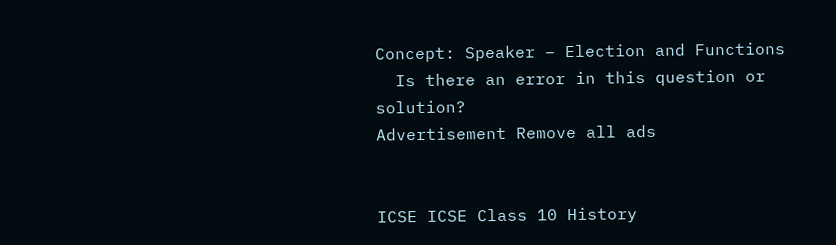Concept: Speaker – Election and Functions
  Is there an error in this question or solution?
Advertisement Remove all ads


ICSE ICSE Class 10 History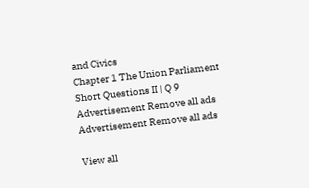and Civics
Chapter 1 The Union Parliament
Short Questions II | Q 9
Advertisement Remove all ads
Advertisement Remove all ads

View all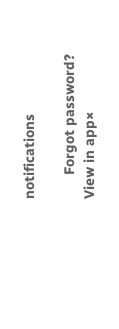notifications

      Forgot password?
View in app×